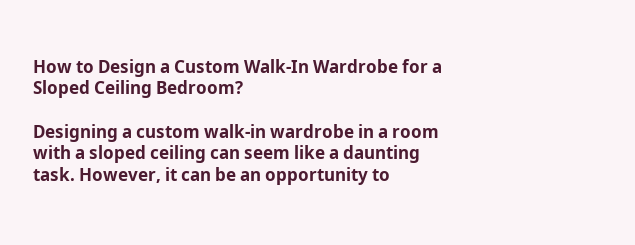How to Design a Custom Walk-In Wardrobe for a Sloped Ceiling Bedroom?

Designing a custom walk-in wardrobe in a room with a sloped ceiling can seem like a daunting task. However, it can be an opportunity to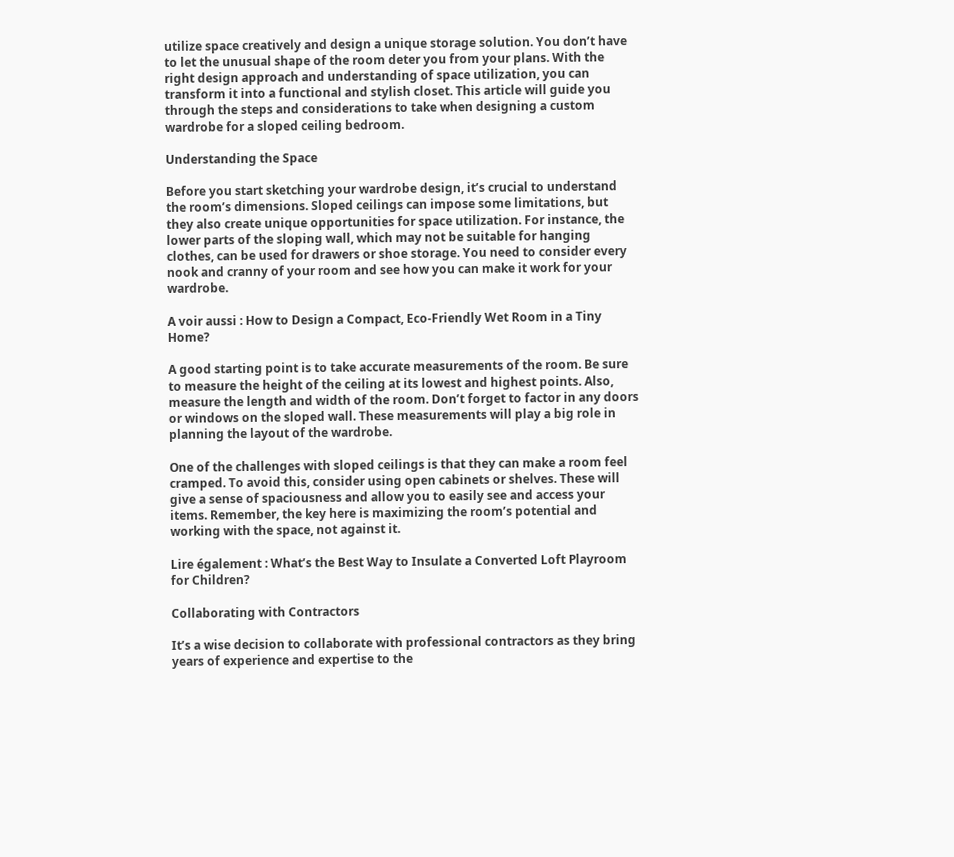utilize space creatively and design a unique storage solution. You don’t have to let the unusual shape of the room deter you from your plans. With the right design approach and understanding of space utilization, you can transform it into a functional and stylish closet. This article will guide you through the steps and considerations to take when designing a custom wardrobe for a sloped ceiling bedroom.

Understanding the Space

Before you start sketching your wardrobe design, it’s crucial to understand the room’s dimensions. Sloped ceilings can impose some limitations, but they also create unique opportunities for space utilization. For instance, the lower parts of the sloping wall, which may not be suitable for hanging clothes, can be used for drawers or shoe storage. You need to consider every nook and cranny of your room and see how you can make it work for your wardrobe.

A voir aussi : How to Design a Compact, Eco-Friendly Wet Room in a Tiny Home?

A good starting point is to take accurate measurements of the room. Be sure to measure the height of the ceiling at its lowest and highest points. Also, measure the length and width of the room. Don’t forget to factor in any doors or windows on the sloped wall. These measurements will play a big role in planning the layout of the wardrobe.

One of the challenges with sloped ceilings is that they can make a room feel cramped. To avoid this, consider using open cabinets or shelves. These will give a sense of spaciousness and allow you to easily see and access your items. Remember, the key here is maximizing the room’s potential and working with the space, not against it.

Lire également : What’s the Best Way to Insulate a Converted Loft Playroom for Children?

Collaborating with Contractors

It’s a wise decision to collaborate with professional contractors as they bring years of experience and expertise to the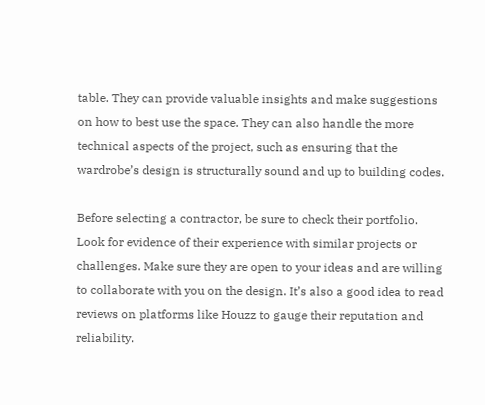table. They can provide valuable insights and make suggestions on how to best use the space. They can also handle the more technical aspects of the project, such as ensuring that the wardrobe’s design is structurally sound and up to building codes.

Before selecting a contractor, be sure to check their portfolio. Look for evidence of their experience with similar projects or challenges. Make sure they are open to your ideas and are willing to collaborate with you on the design. It’s also a good idea to read reviews on platforms like Houzz to gauge their reputation and reliability.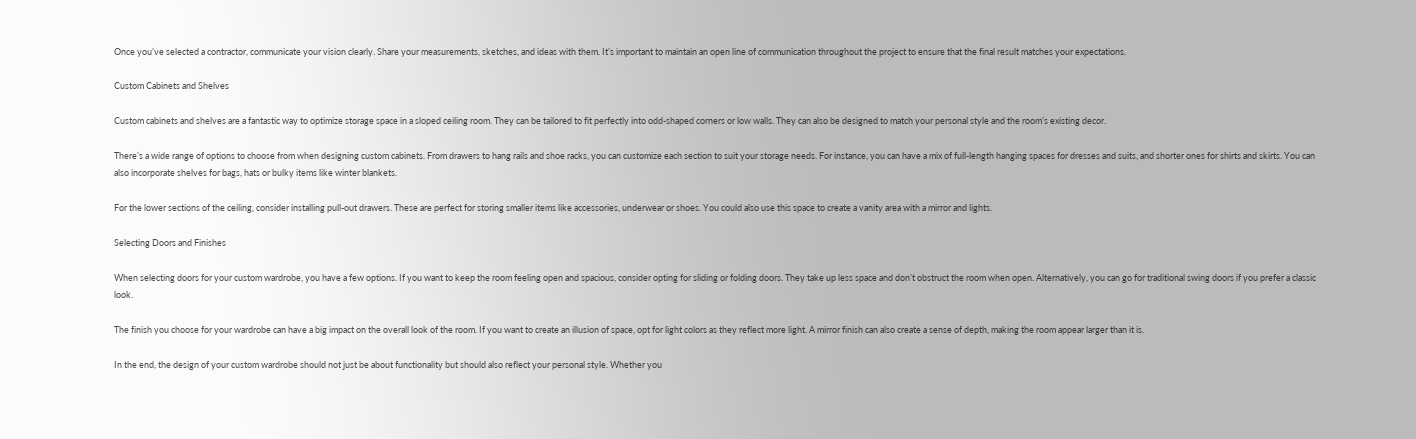Once you’ve selected a contractor, communicate your vision clearly. Share your measurements, sketches, and ideas with them. It’s important to maintain an open line of communication throughout the project to ensure that the final result matches your expectations.

Custom Cabinets and Shelves

Custom cabinets and shelves are a fantastic way to optimize storage space in a sloped ceiling room. They can be tailored to fit perfectly into odd-shaped corners or low walls. They can also be designed to match your personal style and the room’s existing decor.

There’s a wide range of options to choose from when designing custom cabinets. From drawers to hang rails and shoe racks, you can customize each section to suit your storage needs. For instance, you can have a mix of full-length hanging spaces for dresses and suits, and shorter ones for shirts and skirts. You can also incorporate shelves for bags, hats or bulky items like winter blankets.

For the lower sections of the ceiling, consider installing pull-out drawers. These are perfect for storing smaller items like accessories, underwear or shoes. You could also use this space to create a vanity area with a mirror and lights.

Selecting Doors and Finishes

When selecting doors for your custom wardrobe, you have a few options. If you want to keep the room feeling open and spacious, consider opting for sliding or folding doors. They take up less space and don’t obstruct the room when open. Alternatively, you can go for traditional swing doors if you prefer a classic look.

The finish you choose for your wardrobe can have a big impact on the overall look of the room. If you want to create an illusion of space, opt for light colors as they reflect more light. A mirror finish can also create a sense of depth, making the room appear larger than it is.

In the end, the design of your custom wardrobe should not just be about functionality but should also reflect your personal style. Whether you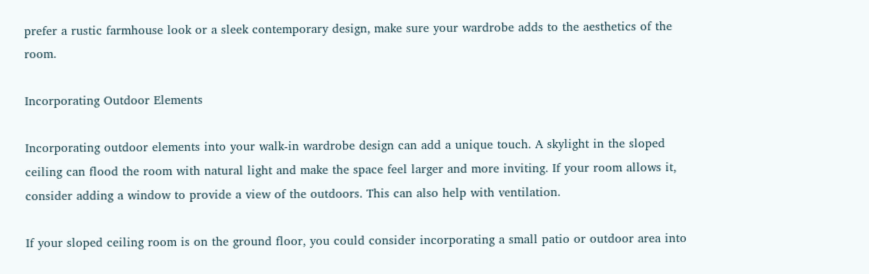prefer a rustic farmhouse look or a sleek contemporary design, make sure your wardrobe adds to the aesthetics of the room.

Incorporating Outdoor Elements

Incorporating outdoor elements into your walk-in wardrobe design can add a unique touch. A skylight in the sloped ceiling can flood the room with natural light and make the space feel larger and more inviting. If your room allows it, consider adding a window to provide a view of the outdoors. This can also help with ventilation.

If your sloped ceiling room is on the ground floor, you could consider incorporating a small patio or outdoor area into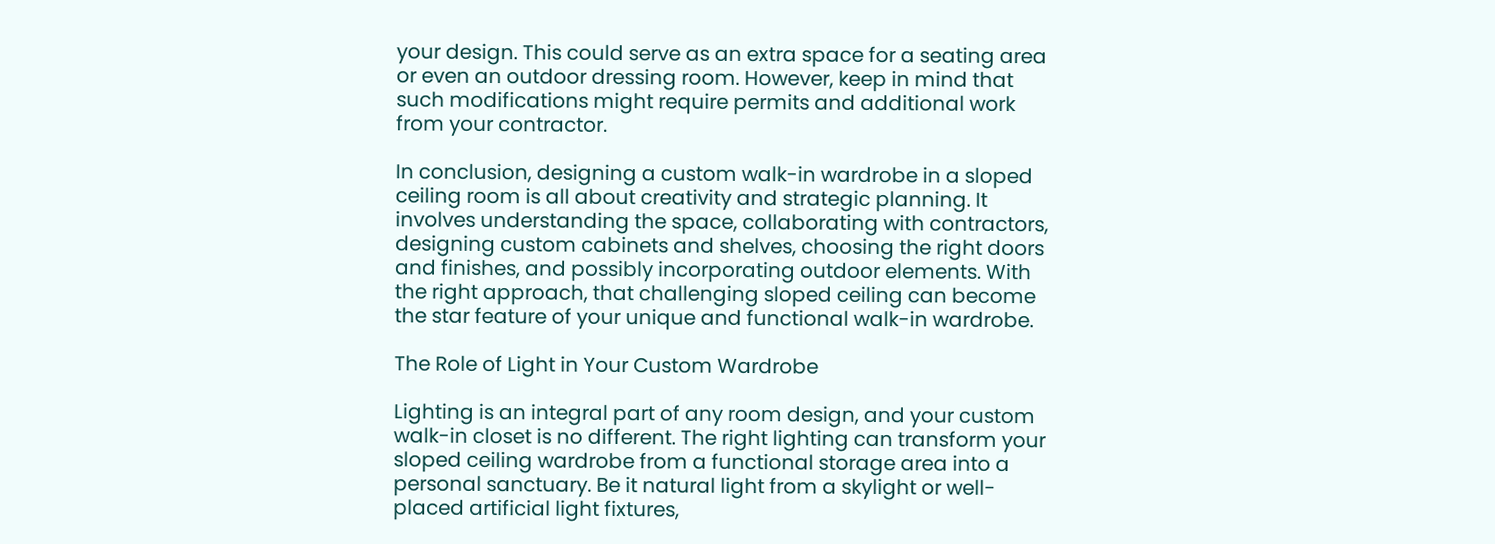your design. This could serve as an extra space for a seating area or even an outdoor dressing room. However, keep in mind that such modifications might require permits and additional work from your contractor.

In conclusion, designing a custom walk-in wardrobe in a sloped ceiling room is all about creativity and strategic planning. It involves understanding the space, collaborating with contractors, designing custom cabinets and shelves, choosing the right doors and finishes, and possibly incorporating outdoor elements. With the right approach, that challenging sloped ceiling can become the star feature of your unique and functional walk-in wardrobe.

The Role of Light in Your Custom Wardrobe

Lighting is an integral part of any room design, and your custom walk-in closet is no different. The right lighting can transform your sloped ceiling wardrobe from a functional storage area into a personal sanctuary. Be it natural light from a skylight or well-placed artificial light fixtures,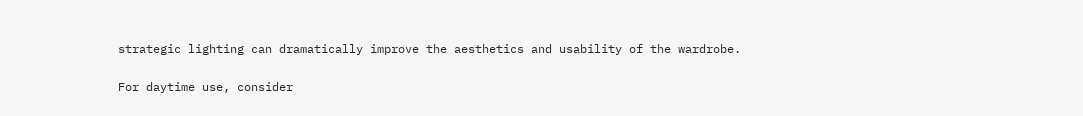strategic lighting can dramatically improve the aesthetics and usability of the wardrobe.

For daytime use, consider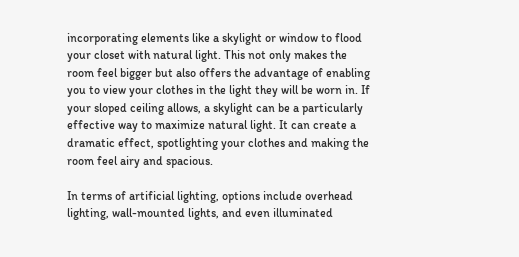incorporating elements like a skylight or window to flood your closet with natural light. This not only makes the room feel bigger but also offers the advantage of enabling you to view your clothes in the light they will be worn in. If your sloped ceiling allows, a skylight can be a particularly effective way to maximize natural light. It can create a dramatic effect, spotlighting your clothes and making the room feel airy and spacious.

In terms of artificial lighting, options include overhead lighting, wall-mounted lights, and even illuminated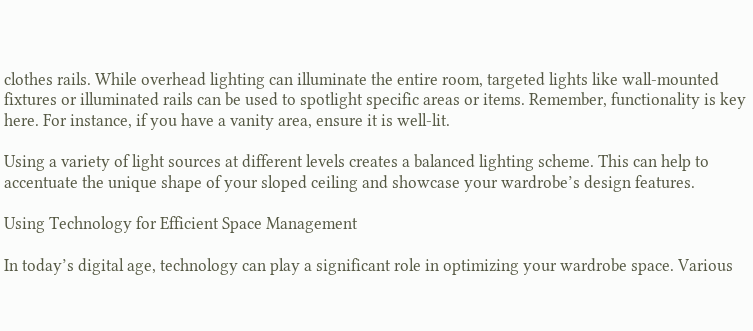clothes rails. While overhead lighting can illuminate the entire room, targeted lights like wall-mounted fixtures or illuminated rails can be used to spotlight specific areas or items. Remember, functionality is key here. For instance, if you have a vanity area, ensure it is well-lit.

Using a variety of light sources at different levels creates a balanced lighting scheme. This can help to accentuate the unique shape of your sloped ceiling and showcase your wardrobe’s design features.

Using Technology for Efficient Space Management

In today’s digital age, technology can play a significant role in optimizing your wardrobe space. Various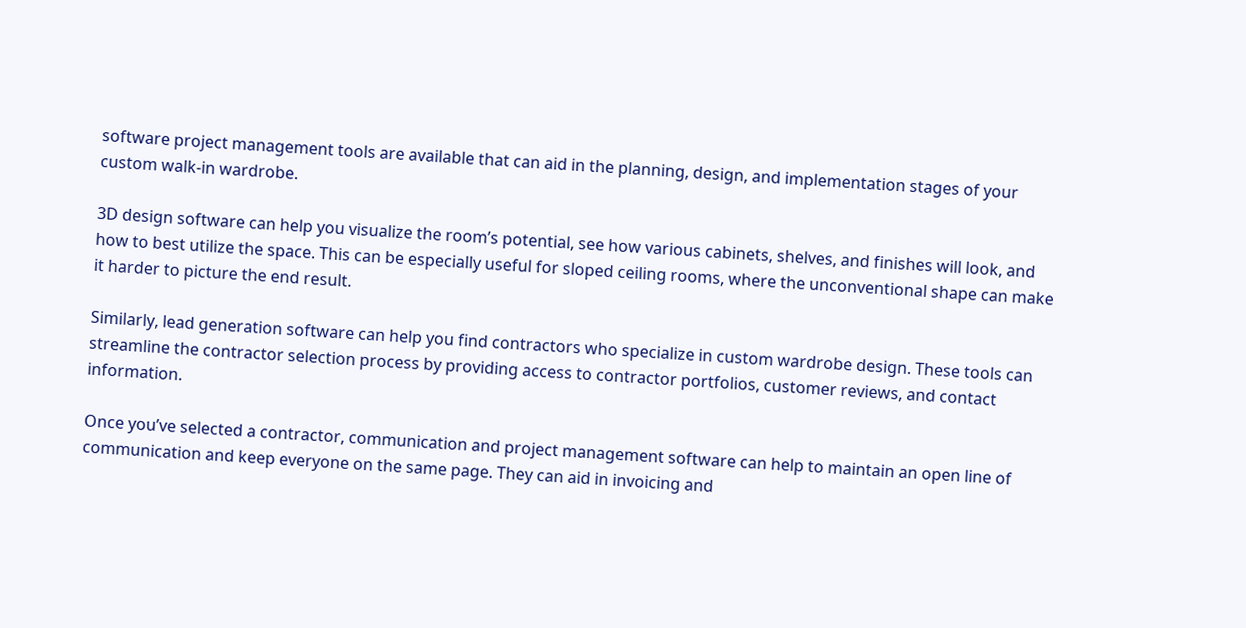software project management tools are available that can aid in the planning, design, and implementation stages of your custom walk-in wardrobe.

3D design software can help you visualize the room’s potential, see how various cabinets, shelves, and finishes will look, and how to best utilize the space. This can be especially useful for sloped ceiling rooms, where the unconventional shape can make it harder to picture the end result.

Similarly, lead generation software can help you find contractors who specialize in custom wardrobe design. These tools can streamline the contractor selection process by providing access to contractor portfolios, customer reviews, and contact information.

Once you’ve selected a contractor, communication and project management software can help to maintain an open line of communication and keep everyone on the same page. They can aid in invoicing and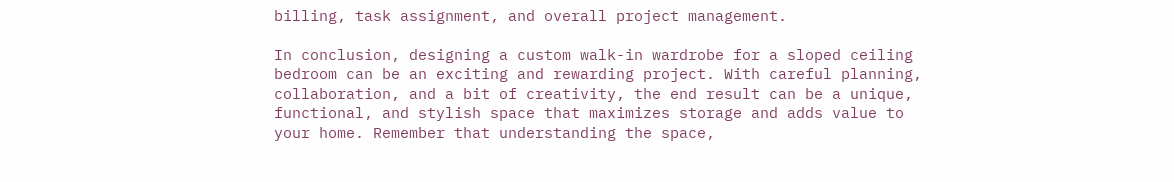billing, task assignment, and overall project management.

In conclusion, designing a custom walk-in wardrobe for a sloped ceiling bedroom can be an exciting and rewarding project. With careful planning, collaboration, and a bit of creativity, the end result can be a unique, functional, and stylish space that maximizes storage and adds value to your home. Remember that understanding the space,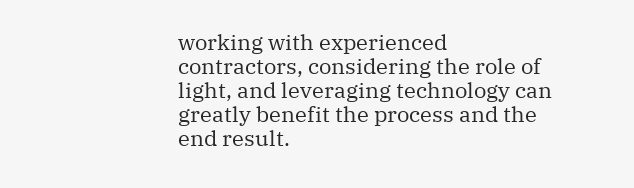working with experienced contractors, considering the role of light, and leveraging technology can greatly benefit the process and the end result.